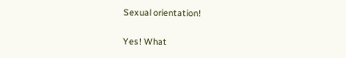Sexual orientation!

Yes! What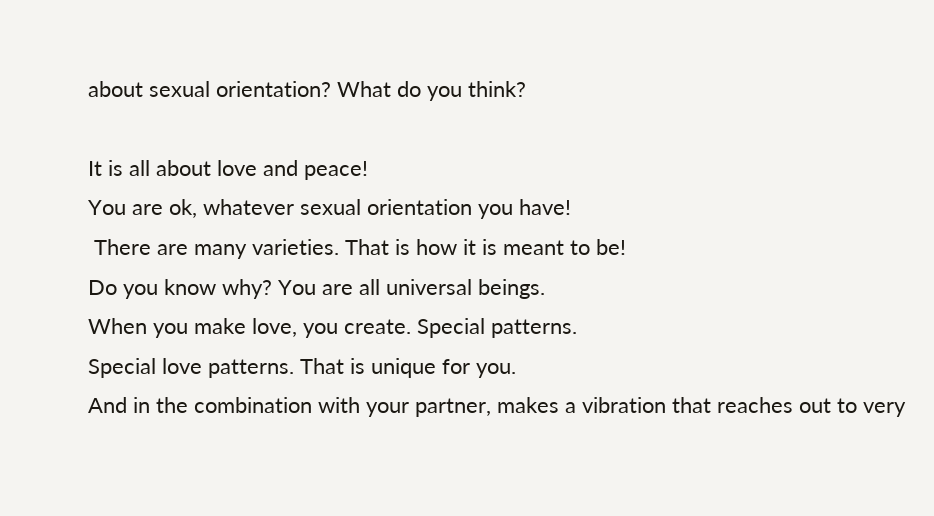about sexual orientation? What do you think?

It is all about love and peace!
You are ok, whatever sexual orientation you have!
 There are many varieties. That is how it is meant to be!
Do you know why? You are all universal beings.
When you make love, you create. Special patterns.
Special love patterns. That is unique for you.
And in the combination with your partner, makes a vibration that reaches out to very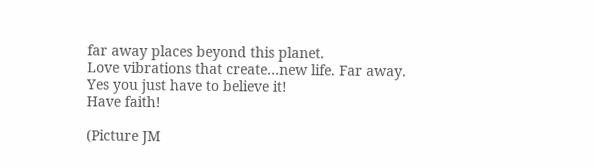far away places beyond this planet.
Love vibrations that create…new life. Far away.
Yes you just have to believe it!
Have faith!

(Picture JM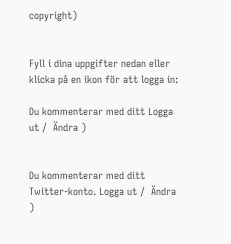copyright)


Fyll i dina uppgifter nedan eller klicka på en ikon för att logga in:

Du kommenterar med ditt Logga ut /  Ändra )


Du kommenterar med ditt Twitter-konto. Logga ut /  Ändra )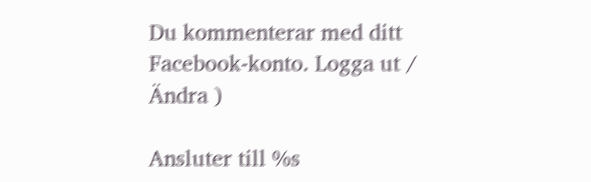Du kommenterar med ditt Facebook-konto. Logga ut /  Ändra )

Ansluter till %s